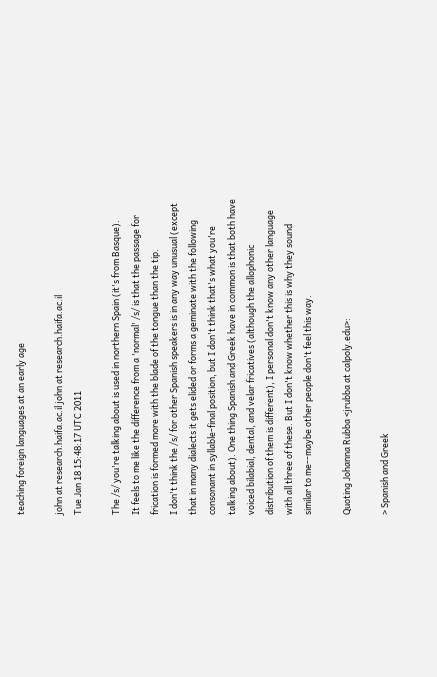teaching foreign languages at an early age

john at research.haifa.ac.il john at research.haifa.ac.il
Tue Jan 18 15:48:17 UTC 2011

The /s/ you're talking about is used in northern Spain (it's from Basque).
It feels to me like the difference from a 'normal' /s/ is that the passage for
frication is formed more with the blade of the tongue than the tip.
I don't think the /s/ for other Spanish speakers is in any way unusual (except
that in many dialects it gets elided or forms a geminate with the following
consonant in syllable-final position, but I don't think that's what you're
talking about). One thing Spanish and Greek have in common is that both have
voiced bilabial, dental, and velar fricatives (although the allophonic
distribution of them is different), I personal don't know any other language
with all three of these. But I don't know whether this is why they sound
similar to me--maybe other people don't feel this way.

Quoting Johanna Rubba <jrubba at calpoly.edu>:

> Spanish and Greek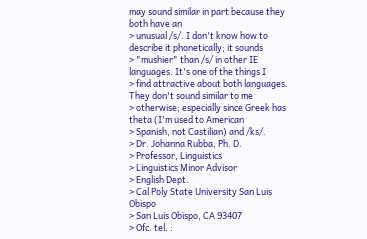may sound similar in part because they both have an
> unusual /s/. I don't know how to describe it phonetically; it sounds
> "mushier" than /s/ in other IE languages. It's one of the things I
> find attractive about both languages. They don't sound similar to me
> otherwise; especially since Greek has theta (I'm used to American
> Spanish, not Castilian) and /ks/.
> Dr. Johanna Rubba, Ph. D.
> Professor, Linguistics
> Linguistics Minor Advisor
> English Dept.
> Cal Poly State University San Luis Obispo
> San Luis Obispo, CA 93407
> Ofc. tel. :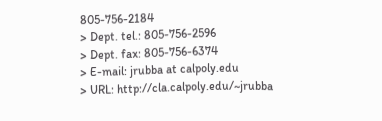805-756-2184
> Dept. tel.: 805-756-2596
> Dept. fax: 805-756-6374
> E-mail: jrubba at calpoly.edu
> URL: http://cla.calpoly.edu/~jrubba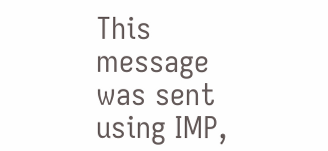This message was sent using IMP,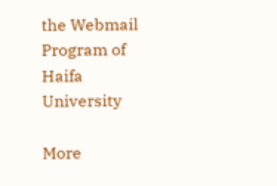the Webmail Program of Haifa University

More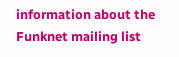information about the Funknet mailing list